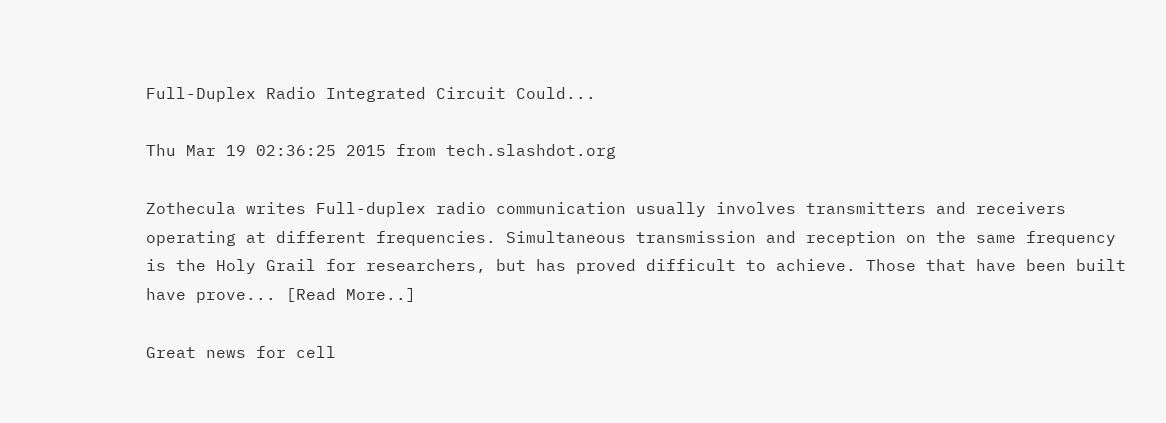Full-Duplex Radio Integrated Circuit Could...

Thu Mar 19 02:36:25 2015 from tech.slashdot.org

Zothecula writes Full-duplex radio communication usually involves transmitters and receivers operating at different frequencies. Simultaneous transmission and reception on the same frequency is the Holy Grail for researchers, but has proved difficult to achieve. Those that have been built have prove... [Read More..]

Great news for cell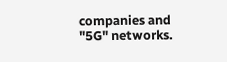companies and "5G" networks.